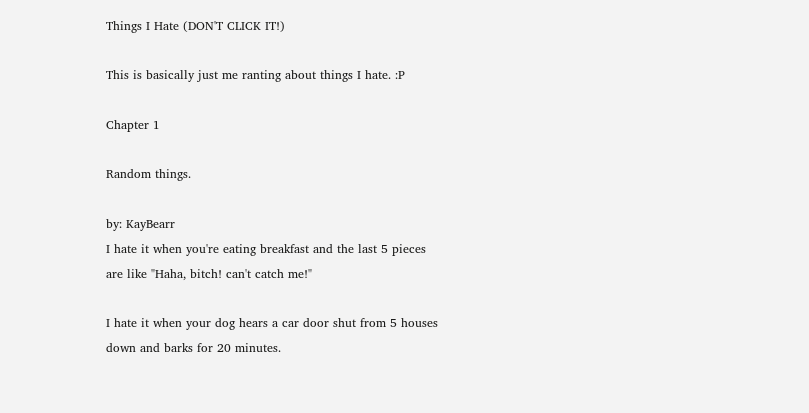Things I Hate (DON'T CLICK IT!)

This is basically just me ranting about things I hate. :P

Chapter 1

Random things.

by: KayBearr
I hate it when you're eating breakfast and the last 5 pieces are like "Haha, bitch! can't catch me!"

I hate it when your dog hears a car door shut from 5 houses down and barks for 20 minutes.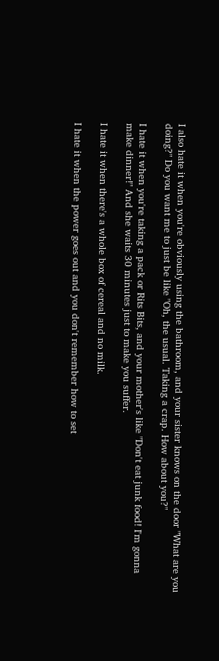I also hate it when you're obviously using the bathroom, and your sister knows on the door "What are you doing?" Do you want me to just be like "Oh, the usual. Taking a crap. How about you?"

I hate it when you're taking a pack or Rits Bits, and your mother's like "Don't eat junk food! I'm gonna make dinner!" And she waits 30 minutes just to make you suffer.

I hate it when there's a whole box of cereal and no milk.

I hate it when the power goes out and you don't remember how to set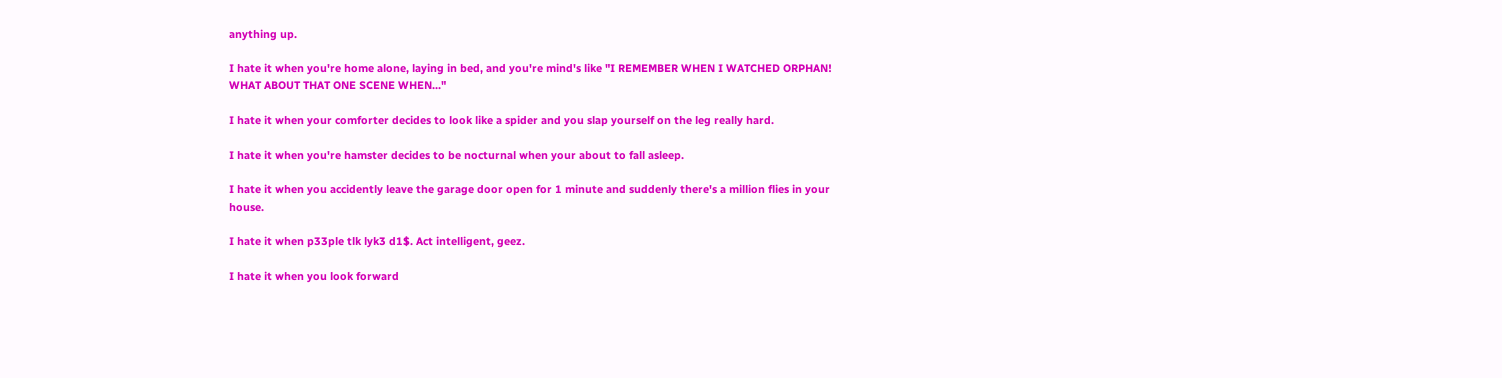anything up.

I hate it when you're home alone, laying in bed, and you're mind's like "I REMEMBER WHEN I WATCHED ORPHAN! WHAT ABOUT THAT ONE SCENE WHEN..."

I hate it when your comforter decides to look like a spider and you slap yourself on the leg really hard.

I hate it when you're hamster decides to be nocturnal when your about to fall asleep.

I hate it when you accidently leave the garage door open for 1 minute and suddenly there's a million flies in your house.

I hate it when p33ple tlk lyk3 d1$. Act intelligent, geez.

I hate it when you look forward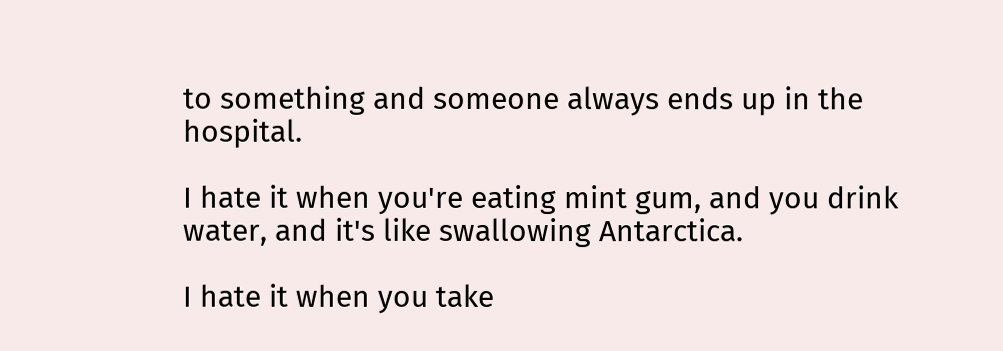to something and someone always ends up in the hospital.

I hate it when you're eating mint gum, and you drink water, and it's like swallowing Antarctica.

I hate it when you take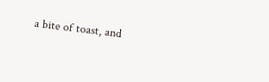a bite of toast, and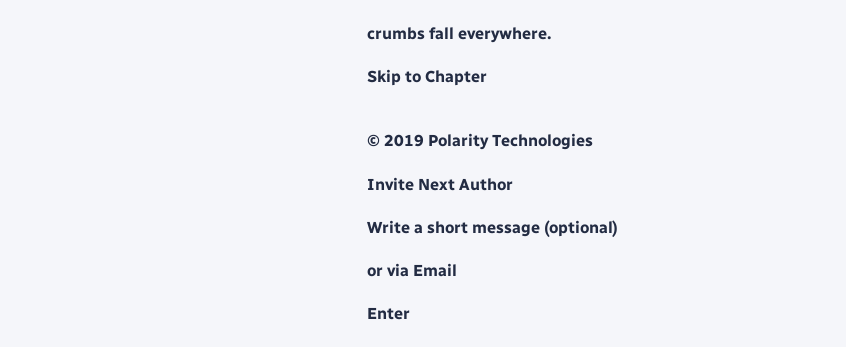crumbs fall everywhere.

Skip to Chapter


© 2019 Polarity Technologies

Invite Next Author

Write a short message (optional)

or via Email

Enter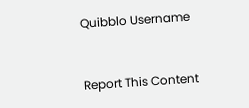Quibblo Username


Report This Content